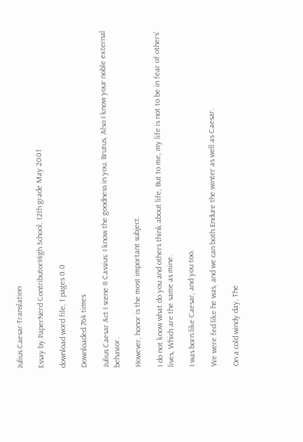Julius Caesar-Translation

Essay by PaperNerd ContributorHigh School, 12th grade May 2001

download word file, 1 pages 0.0

Downloaded 764 times

Julius Caesar Act I scene II Cassius: I know the goodness in you, Brutus, Also I know your noble external behavior.

However, honor is the most important subject.

I do not know what do you and others think about life, But to me, my life is not to be in fear of others’ lives, Which are the same as mine.

I was born like Caesar, and you too.

We were fed like he was, and we can both Endure the winter as well as Caesar.

On a cold windy day, The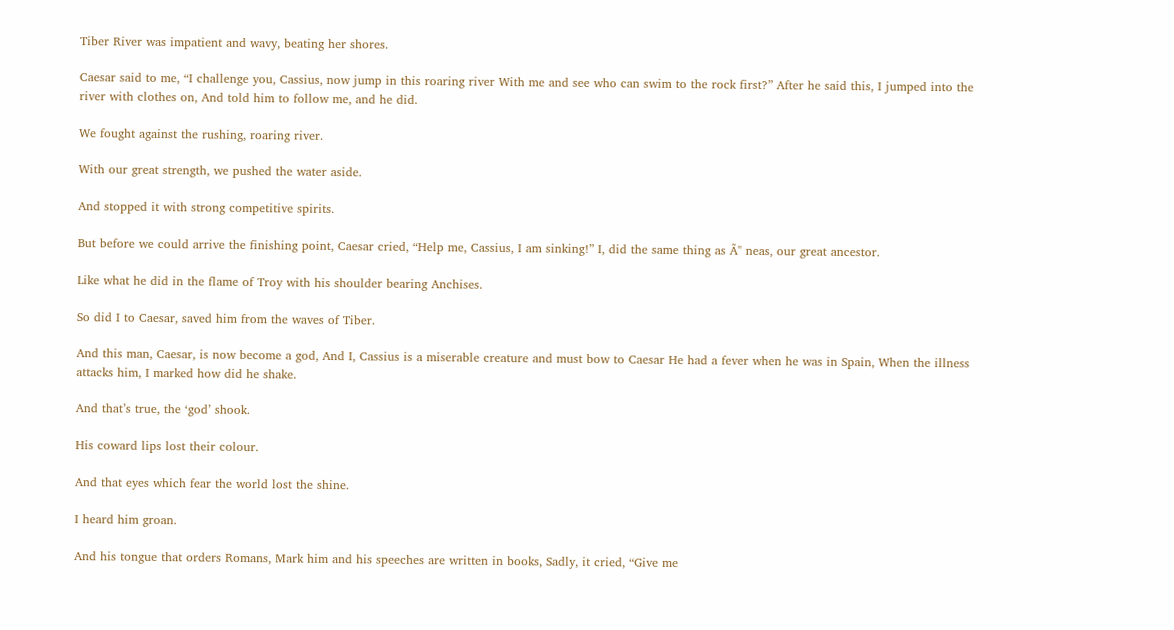Tiber River was impatient and wavy, beating her shores.

Caesar said to me, “I challenge you, Cassius, now jump in this roaring river With me and see who can swim to the rock first?” After he said this, I jumped into the river with clothes on, And told him to follow me, and he did.

We fought against the rushing, roaring river.

With our great strength, we pushed the water aside.

And stopped it with strong competitive spirits.

But before we could arrive the finishing point, Caesar cried, “Help me, Cassius, I am sinking!” I, did the same thing as Ã" neas, our great ancestor.

Like what he did in the flame of Troy with his shoulder bearing Anchises.

So did I to Caesar, saved him from the waves of Tiber.

And this man, Caesar, is now become a god, And I, Cassius is a miserable creature and must bow to Caesar He had a fever when he was in Spain, When the illness attacks him, I marked how did he shake.

And that’s true, the ‘god’ shook.

His coward lips lost their colour.

And that eyes which fear the world lost the shine.

I heard him groan.

And his tongue that orders Romans, Mark him and his speeches are written in books, Sadly, it cried, “Give me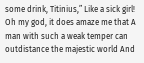some drink, Titinius,” Like a sick girl! Oh my god, it does amaze me that A man with such a weak temper can outdistance the majestic world And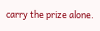carry the prize alone.